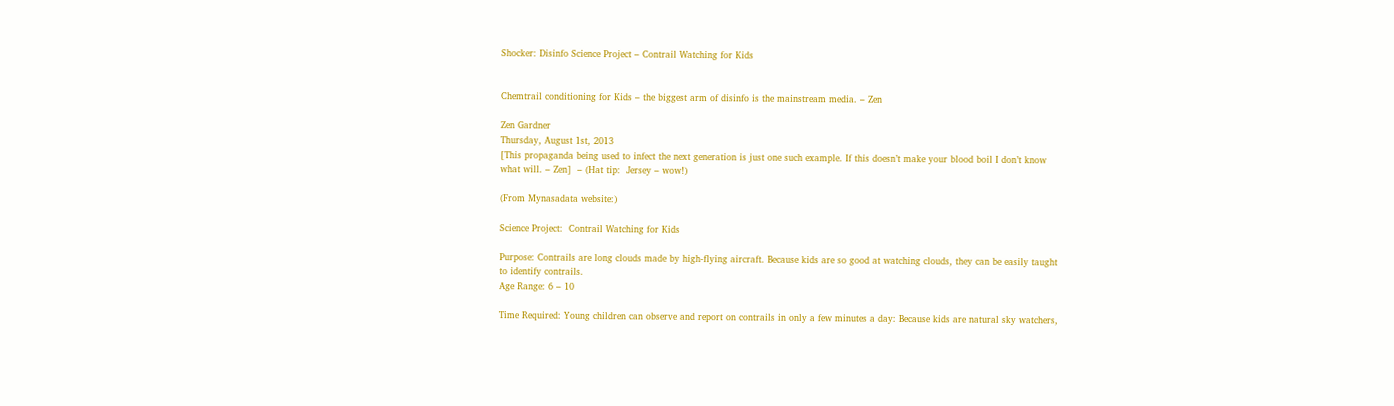Shocker: Disinfo Science Project – Contrail Watching for Kids


Chemtrail conditioning for Kids – the biggest arm of disinfo is the mainstream media. – Zen

Zen Gardner
Thursday, August 1st, 2013
[This propaganda being used to infect the next generation is just one such example. If this doesn’t make your blood boil I don’t know what will. – Zen]  – (Hat tip:  Jersey – wow!)

(From Mynasadata website:)

Science Project:  Contrail Watching for Kids

Purpose: Contrails are long clouds made by high-flying aircraft. Because kids are so good at watching clouds, they can be easily taught to identify contrails.
Age Range: 6 – 10

Time Required: Young children can observe and report on contrails in only a few minutes a day: Because kids are natural sky watchers,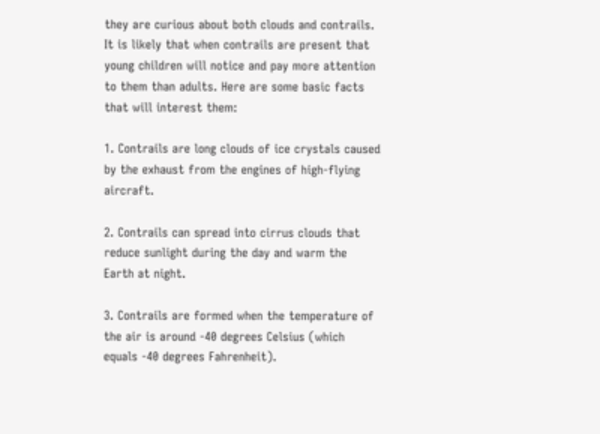they are curious about both clouds and contrails. It is likely that when contrails are present that young children will notice and pay more attention to them than adults. Here are some basic facts that will interest them:

1. Contrails are long clouds of ice crystals caused by the exhaust from the engines of high-flying aircraft.

2. Contrails can spread into cirrus clouds that reduce sunlight during the day and warm the Earth at night.

3. Contrails are formed when the temperature of the air is around -40 degrees Celsius (which equals -40 degrees Fahrenheit).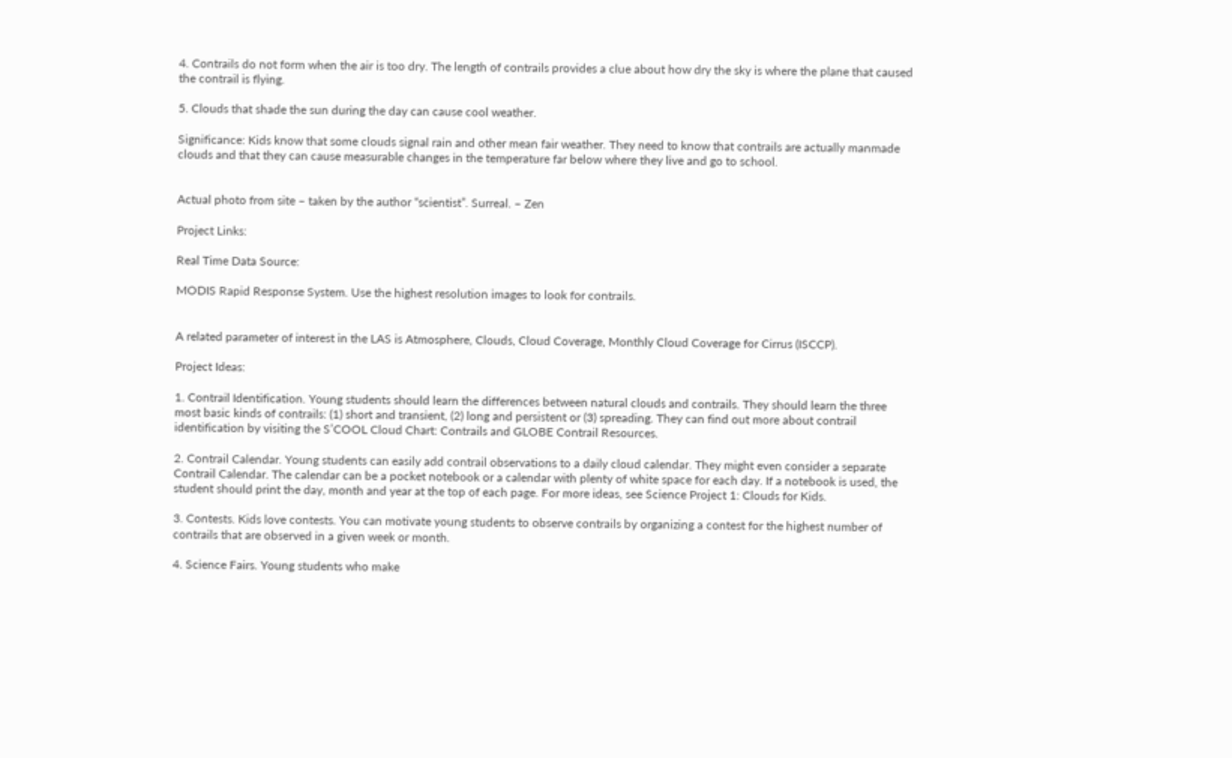4. Contrails do not form when the air is too dry. The length of contrails provides a clue about how dry the sky is where the plane that caused the contrail is flying.

5. Clouds that shade the sun during the day can cause cool weather.

Significance: Kids know that some clouds signal rain and other mean fair weather. They need to know that contrails are actually manmade clouds and that they can cause measurable changes in the temperature far below where they live and go to school.


Actual photo from site – taken by the author “scientist”. Surreal. – Zen

Project Links:

Real Time Data Source:

MODIS Rapid Response System. Use the highest resolution images to look for contrails.


A related parameter of interest in the LAS is Atmosphere, Clouds, Cloud Coverage, Monthly Cloud Coverage for Cirrus (ISCCP).

Project Ideas:

1. Contrail Identification. Young students should learn the differences between natural clouds and contrails. They should learn the three most basic kinds of contrails: (1) short and transient, (2) long and persistent or (3) spreading. They can find out more about contrail identification by visiting the S’COOL Cloud Chart: Contrails and GLOBE Contrail Resources.

2. Contrail Calendar. Young students can easily add contrail observations to a daily cloud calendar. They might even consider a separate Contrail Calendar. The calendar can be a pocket notebook or a calendar with plenty of white space for each day. If a notebook is used, the student should print the day, month and year at the top of each page. For more ideas, see Science Project 1: Clouds for Kids.

3. Contests. Kids love contests. You can motivate young students to observe contrails by organizing a contest for the highest number of contrails that are observed in a given week or month.

4. Science Fairs. Young students who make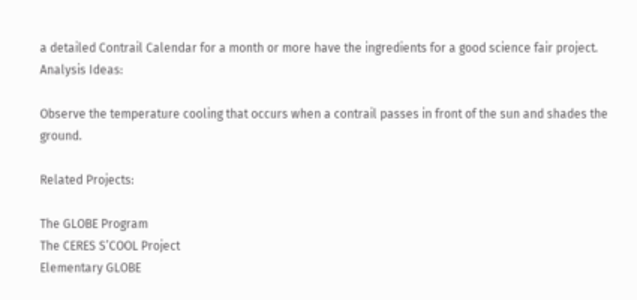a detailed Contrail Calendar for a month or more have the ingredients for a good science fair project.
Analysis Ideas:

Observe the temperature cooling that occurs when a contrail passes in front of the sun and shades the ground.

Related Projects:

The GLOBE Program
The CERES S’COOL Project
Elementary GLOBE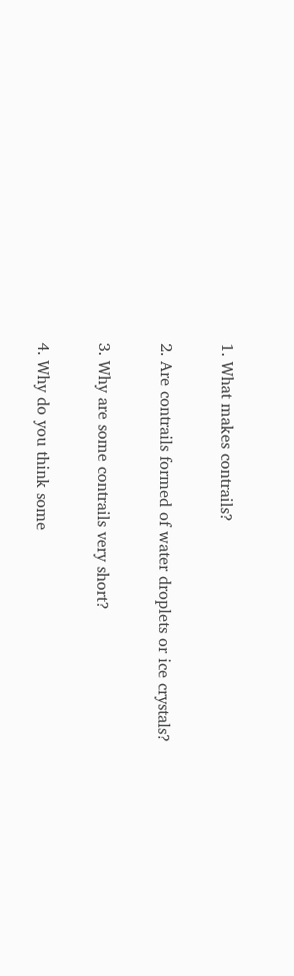1. What makes contrails?

2. Are contrails formed of water droplets or ice crystals?

3. Why are some contrails very short?

4. Why do you think some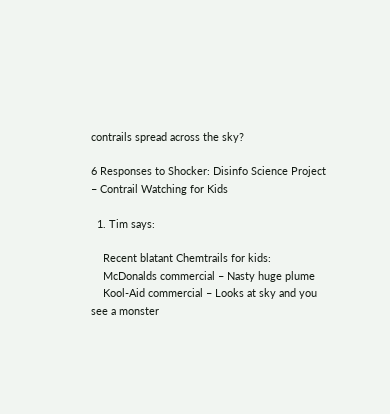contrails spread across the sky?

6 Responses to Shocker: Disinfo Science Project – Contrail Watching for Kids

  1. Tim says:

    Recent blatant Chemtrails for kids:
    McDonalds commercial – Nasty huge plume
    Kool-Aid commercial – Looks at sky and you see a monster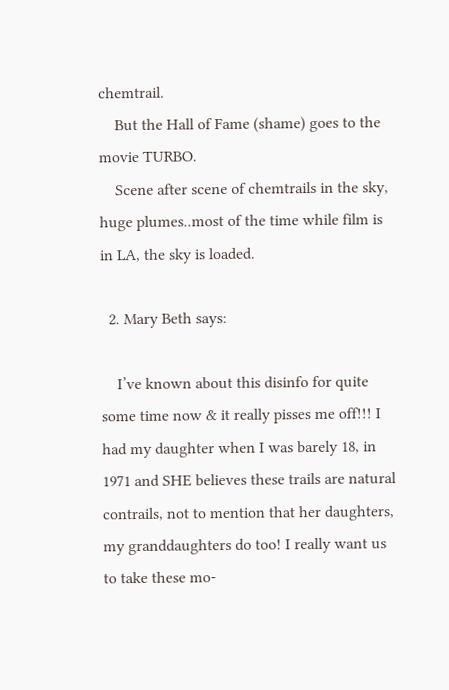chemtrail.
    But the Hall of Fame (shame) goes to the movie TURBO.
    Scene after scene of chemtrails in the sky, huge plumes..most of the time while film is in LA, the sky is loaded.

  2. Mary Beth says:

    I’ve known about this disinfo for quite some time now & it really pisses me off!!! I had my daughter when I was barely 18, in 1971 and SHE believes these trails are natural contrails, not to mention that her daughters, my granddaughters do too! I really want us to take these mo-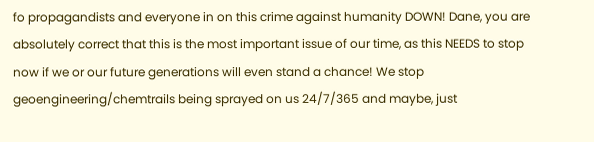fo propagandists and everyone in on this crime against humanity DOWN! Dane, you are absolutely correct that this is the most important issue of our time, as this NEEDS to stop now if we or our future generations will even stand a chance! We stop geoengineering/chemtrails being sprayed on us 24/7/365 and maybe, just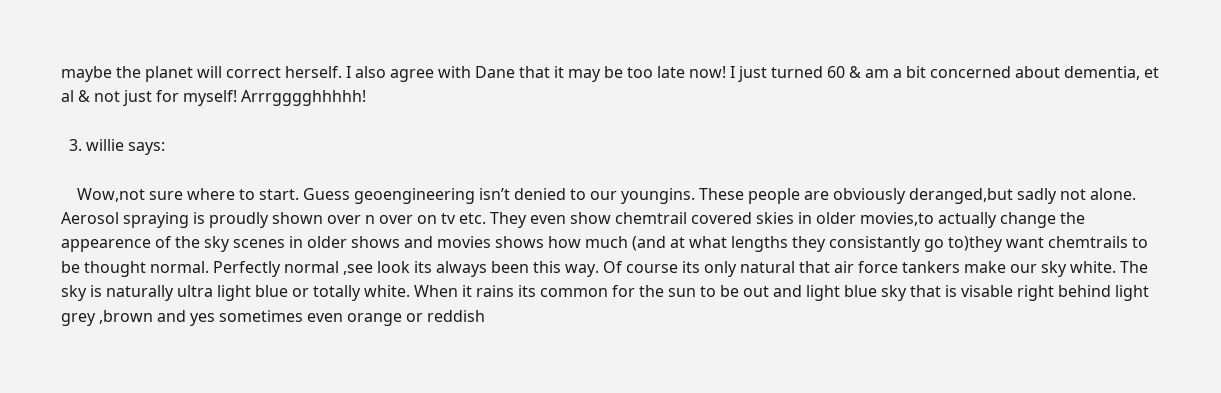maybe the planet will correct herself. I also agree with Dane that it may be too late now! I just turned 60 & am a bit concerned about dementia, et al & not just for myself! Arrrgggghhhhh!

  3. willie says:

    Wow,not sure where to start. Guess geoengineering isn’t denied to our youngins. These people are obviously deranged,but sadly not alone. Aerosol spraying is proudly shown over n over on tv etc. They even show chemtrail covered skies in older movies,to actually change the appearence of the sky scenes in older shows and movies shows how much (and at what lengths they consistantly go to)they want chemtrails to be thought normal. Perfectly normal ,see look its always been this way. Of course its only natural that air force tankers make our sky white. The sky is naturally ultra light blue or totally white. When it rains its common for the sun to be out and light blue sky that is visable right behind light grey ,brown and yes sometimes even orange or reddish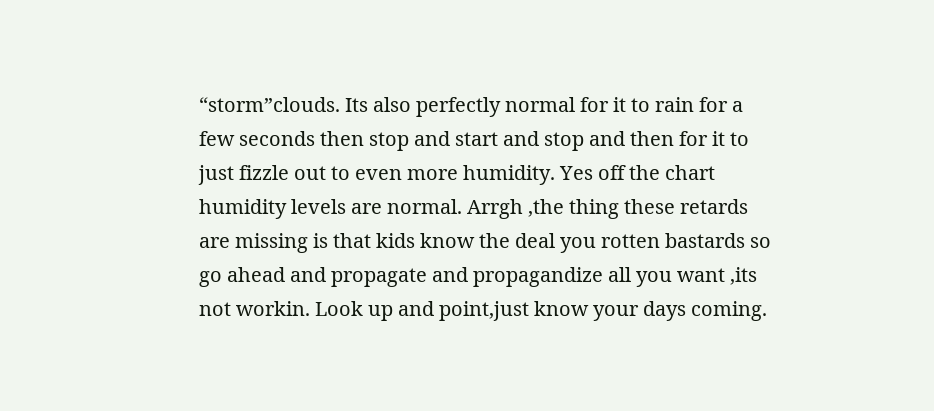“storm”clouds. Its also perfectly normal for it to rain for a few seconds then stop and start and stop and then for it to just fizzle out to even more humidity. Yes off the chart humidity levels are normal. Arrgh ,the thing these retards are missing is that kids know the deal you rotten bastards so go ahead and propagate and propagandize all you want ,its not workin. Look up and point,just know your days coming.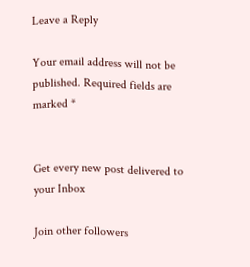Leave a Reply

Your email address will not be published. Required fields are marked *


Get every new post delivered to your Inbox

Join other followers